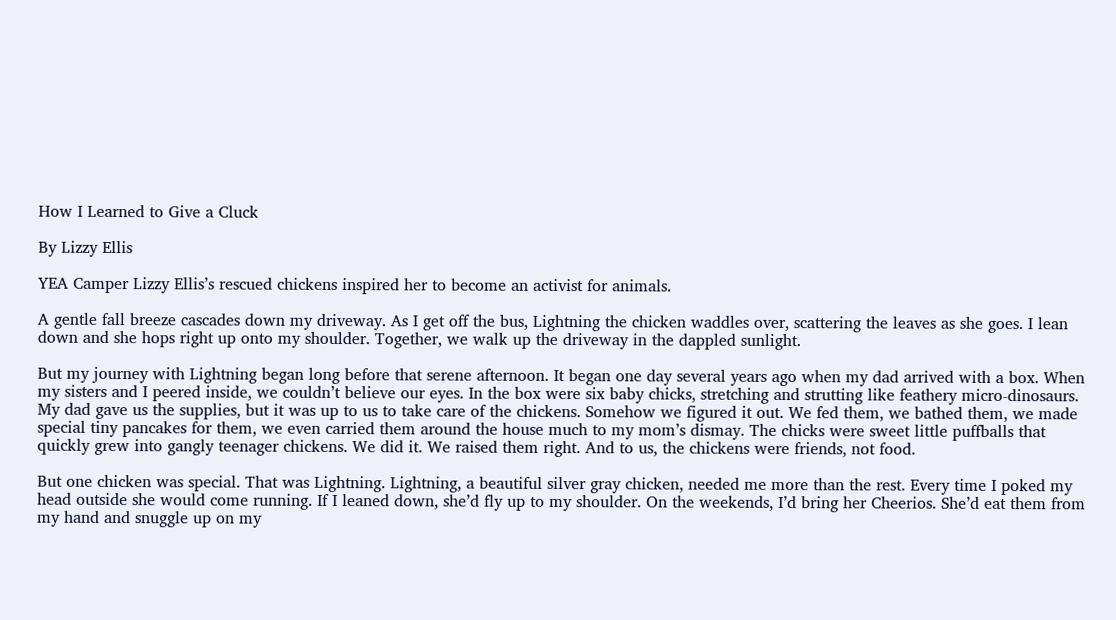How I Learned to Give a Cluck

By Lizzy Ellis

YEA Camper Lizzy Ellis’s rescued chickens inspired her to become an activist for animals.

A gentle fall breeze cascades down my driveway. As I get off the bus, Lightning the chicken waddles over, scattering the leaves as she goes. I lean down and she hops right up onto my shoulder. Together, we walk up the driveway in the dappled sunlight.

But my journey with Lightning began long before that serene afternoon. It began one day several years ago when my dad arrived with a box. When my sisters and I peered inside, we couldn’t believe our eyes. In the box were six baby chicks, stretching and strutting like feathery micro-dinosaurs. My dad gave us the supplies, but it was up to us to take care of the chickens. Somehow we figured it out. We fed them, we bathed them, we made special tiny pancakes for them, we even carried them around the house much to my mom’s dismay. The chicks were sweet little puffballs that quickly grew into gangly teenager chickens. We did it. We raised them right. And to us, the chickens were friends, not food.

But one chicken was special. That was Lightning. Lightning, a beautiful silver gray chicken, needed me more than the rest. Every time I poked my head outside she would come running. If I leaned down, she’d fly up to my shoulder. On the weekends, I’d bring her Cheerios. She’d eat them from my hand and snuggle up on my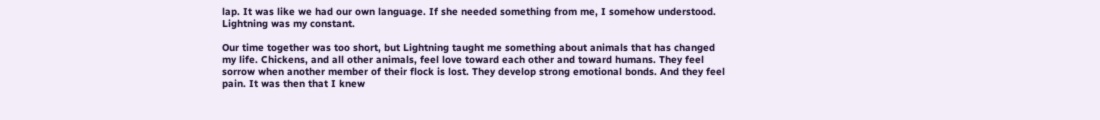lap. It was like we had our own language. If she needed something from me, I somehow understood. Lightning was my constant.

Our time together was too short, but Lightning taught me something about animals that has changed my life. Chickens, and all other animals, feel love toward each other and toward humans. They feel sorrow when another member of their flock is lost. They develop strong emotional bonds. And they feel pain. It was then that I knew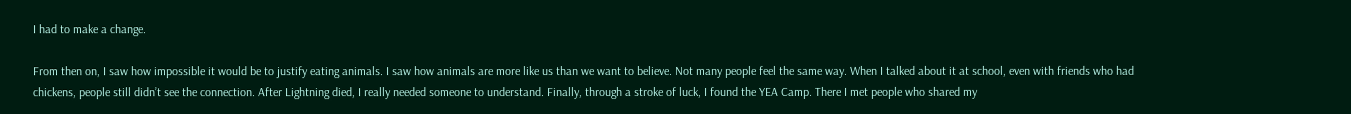I had to make a change.

From then on, I saw how impossible it would be to justify eating animals. I saw how animals are more like us than we want to believe. Not many people feel the same way. When I talked about it at school, even with friends who had chickens, people still didn’t see the connection. After Lightning died, I really needed someone to understand. Finally, through a stroke of luck, I found the YEA Camp. There I met people who shared my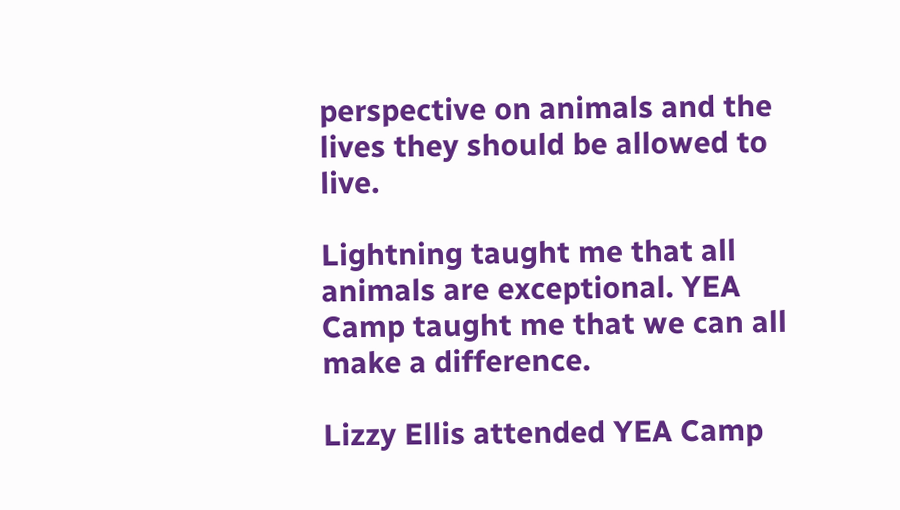perspective on animals and the lives they should be allowed to live.

Lightning taught me that all animals are exceptional. YEA Camp taught me that we can all make a difference.

Lizzy Ellis attended YEA Camp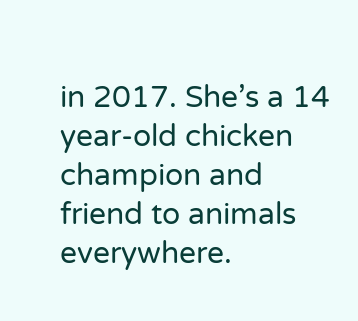in 2017. She’s a 14 year-old chicken champion and friend to animals everywhere.